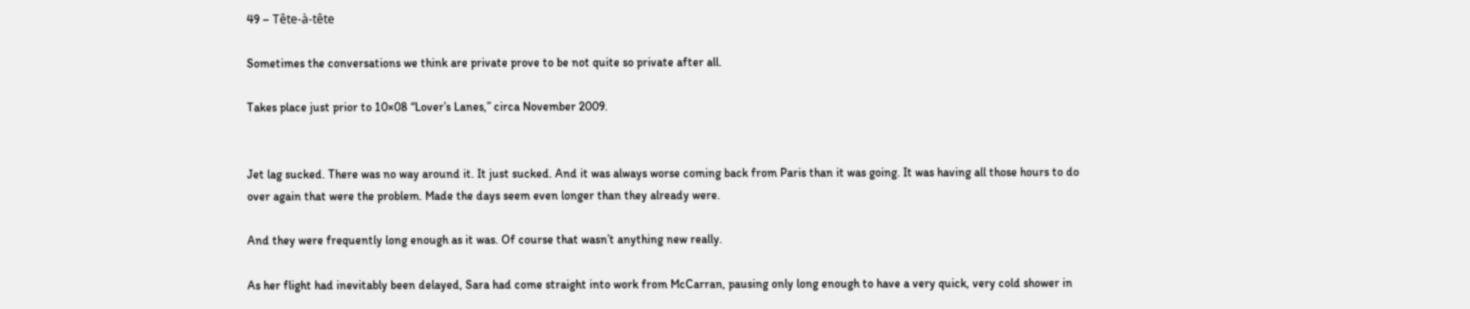49 – Tête-à-tête

Sometimes the conversations we think are private prove to be not quite so private after all.

Takes place just prior to 10×08 “Lover’s Lanes,” circa November 2009.


Jet lag sucked. There was no way around it. It just sucked. And it was always worse coming back from Paris than it was going. It was having all those hours to do over again that were the problem. Made the days seem even longer than they already were.

And they were frequently long enough as it was. Of course that wasn’t anything new really.

As her flight had inevitably been delayed, Sara had come straight into work from McCarran, pausing only long enough to have a very quick, very cold shower in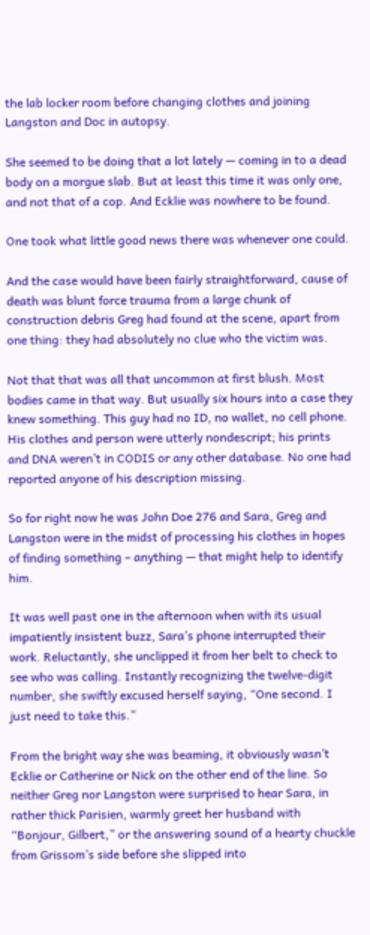the lab locker room before changing clothes and joining Langston and Doc in autopsy.

She seemed to be doing that a lot lately — coming in to a dead body on a morgue slab. But at least this time it was only one, and not that of a cop. And Ecklie was nowhere to be found.

One took what little good news there was whenever one could.

And the case would have been fairly straightforward, cause of death was blunt force trauma from a large chunk of construction debris Greg had found at the scene, apart from one thing: they had absolutely no clue who the victim was.

Not that that was all that uncommon at first blush. Most bodies came in that way. But usually six hours into a case they knew something. This guy had no ID, no wallet, no cell phone. His clothes and person were utterly nondescript; his prints and DNA weren’t in CODIS or any other database. No one had reported anyone of his description missing.

So for right now he was John Doe 276 and Sara, Greg and Langston were in the midst of processing his clothes in hopes of finding something – anything — that might help to identify him.

It was well past one in the afternoon when with its usual impatiently insistent buzz, Sara’s phone interrupted their work. Reluctantly, she unclipped it from her belt to check to see who was calling. Instantly recognizing the twelve-digit number, she swiftly excused herself saying, “One second. I just need to take this.”

From the bright way she was beaming, it obviously wasn’t Ecklie or Catherine or Nick on the other end of the line. So neither Greg nor Langston were surprised to hear Sara, in rather thick Parisien, warmly greet her husband with “Bonjour, Gilbert,” or the answering sound of a hearty chuckle from Grissom’s side before she slipped into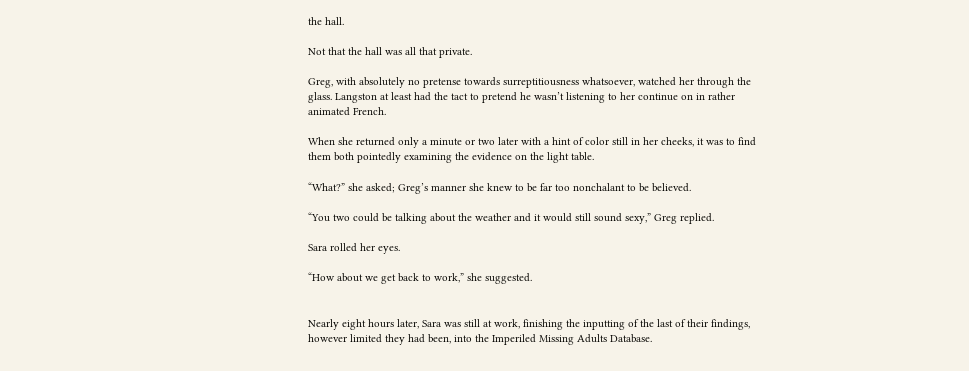the hall.

Not that the hall was all that private.

Greg, with absolutely no pretense towards surreptitiousness whatsoever, watched her through the glass. Langston at least had the tact to pretend he wasn’t listening to her continue on in rather animated French.

When she returned only a minute or two later with a hint of color still in her cheeks, it was to find them both pointedly examining the evidence on the light table.

“What?” she asked; Greg’s manner she knew to be far too nonchalant to be believed.

“You two could be talking about the weather and it would still sound sexy,” Greg replied.

Sara rolled her eyes.

“How about we get back to work,” she suggested.


Nearly eight hours later, Sara was still at work, finishing the inputting of the last of their findings, however limited they had been, into the Imperiled Missing Adults Database.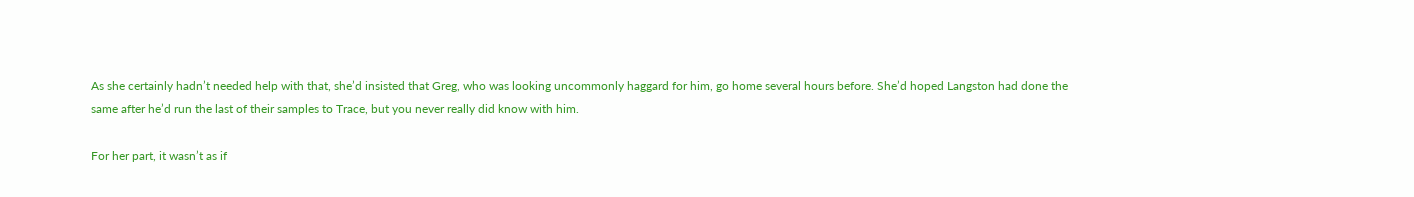As she certainly hadn’t needed help with that, she’d insisted that Greg, who was looking uncommonly haggard for him, go home several hours before. She’d hoped Langston had done the same after he’d run the last of their samples to Trace, but you never really did know with him.

For her part, it wasn’t as if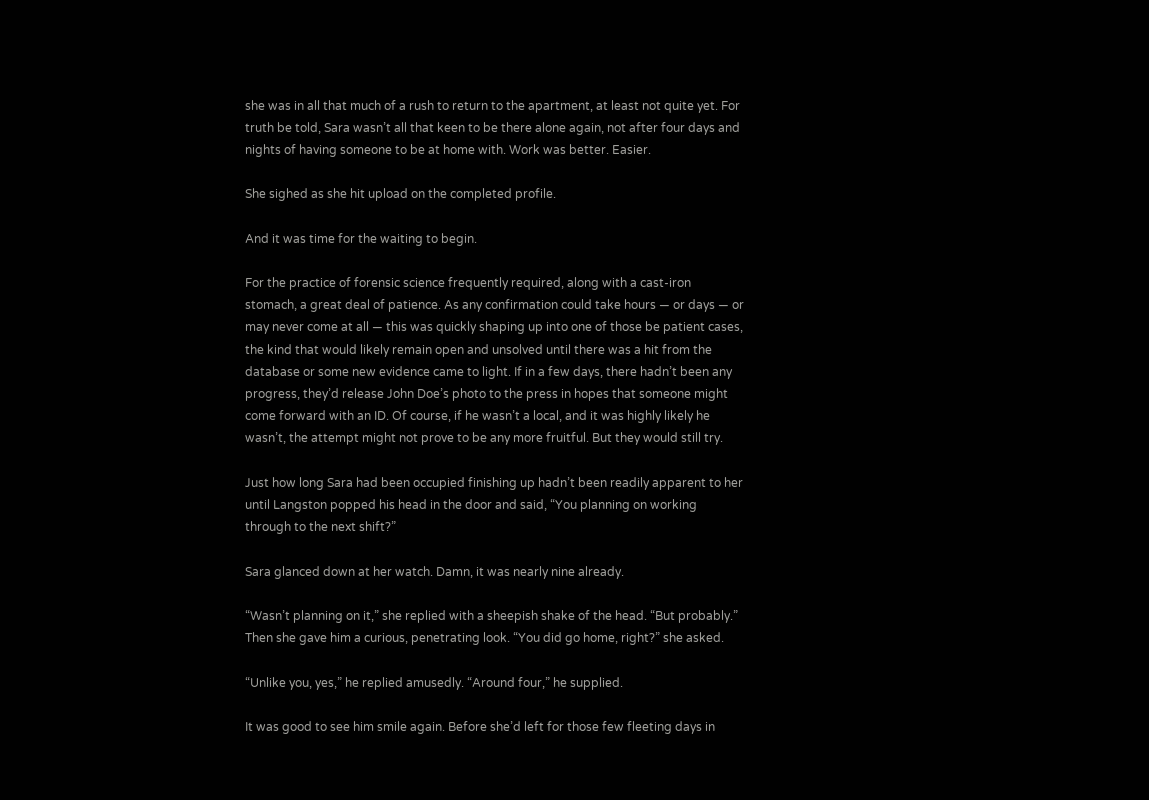she was in all that much of a rush to return to the apartment, at least not quite yet. For truth be told, Sara wasn’t all that keen to be there alone again, not after four days and nights of having someone to be at home with. Work was better. Easier.

She sighed as she hit upload on the completed profile.

And it was time for the waiting to begin.

For the practice of forensic science frequently required, along with a cast-iron stomach, a great deal of patience. As any confirmation could take hours — or days — or may never come at all — this was quickly shaping up into one of those be patient cases, the kind that would likely remain open and unsolved until there was a hit from the database or some new evidence came to light. If in a few days, there hadn’t been any progress, they’d release John Doe’s photo to the press in hopes that someone might come forward with an ID. Of course, if he wasn’t a local, and it was highly likely he wasn’t, the attempt might not prove to be any more fruitful. But they would still try.

Just how long Sara had been occupied finishing up hadn’t been readily apparent to her until Langston popped his head in the door and said, “You planning on working through to the next shift?”

Sara glanced down at her watch. Damn, it was nearly nine already.

“Wasn’t planning on it,” she replied with a sheepish shake of the head. “But probably.” Then she gave him a curious, penetrating look. “You did go home, right?” she asked.

“Unlike you, yes,” he replied amusedly. “Around four,” he supplied.

It was good to see him smile again. Before she’d left for those few fleeting days in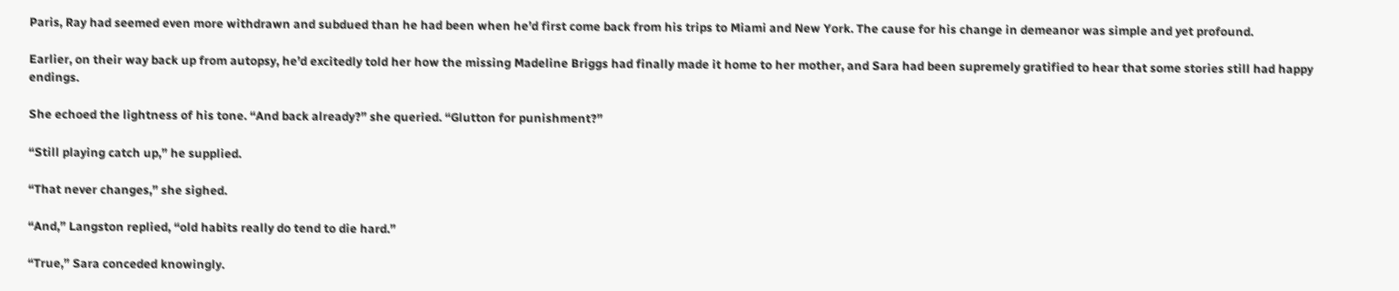Paris, Ray had seemed even more withdrawn and subdued than he had been when he’d first come back from his trips to Miami and New York. The cause for his change in demeanor was simple and yet profound.

Earlier, on their way back up from autopsy, he’d excitedly told her how the missing Madeline Briggs had finally made it home to her mother, and Sara had been supremely gratified to hear that some stories still had happy endings.

She echoed the lightness of his tone. “And back already?” she queried. “Glutton for punishment?”

“Still playing catch up,” he supplied.

“That never changes,” she sighed.

“And,” Langston replied, “old habits really do tend to die hard.”

“True,” Sara conceded knowingly.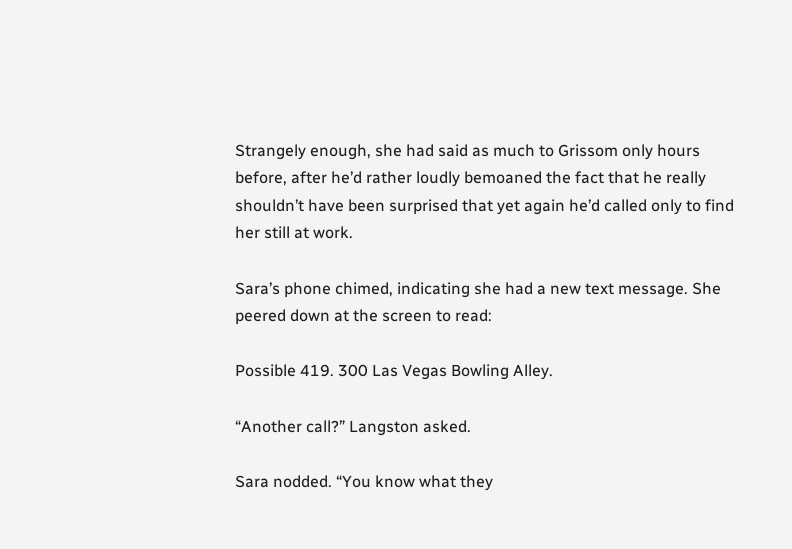Strangely enough, she had said as much to Grissom only hours before, after he’d rather loudly bemoaned the fact that he really shouldn’t have been surprised that yet again he’d called only to find her still at work.

Sara’s phone chimed, indicating she had a new text message. She peered down at the screen to read:

Possible 419. 300 Las Vegas Bowling Alley.

“Another call?” Langston asked.

Sara nodded. “You know what they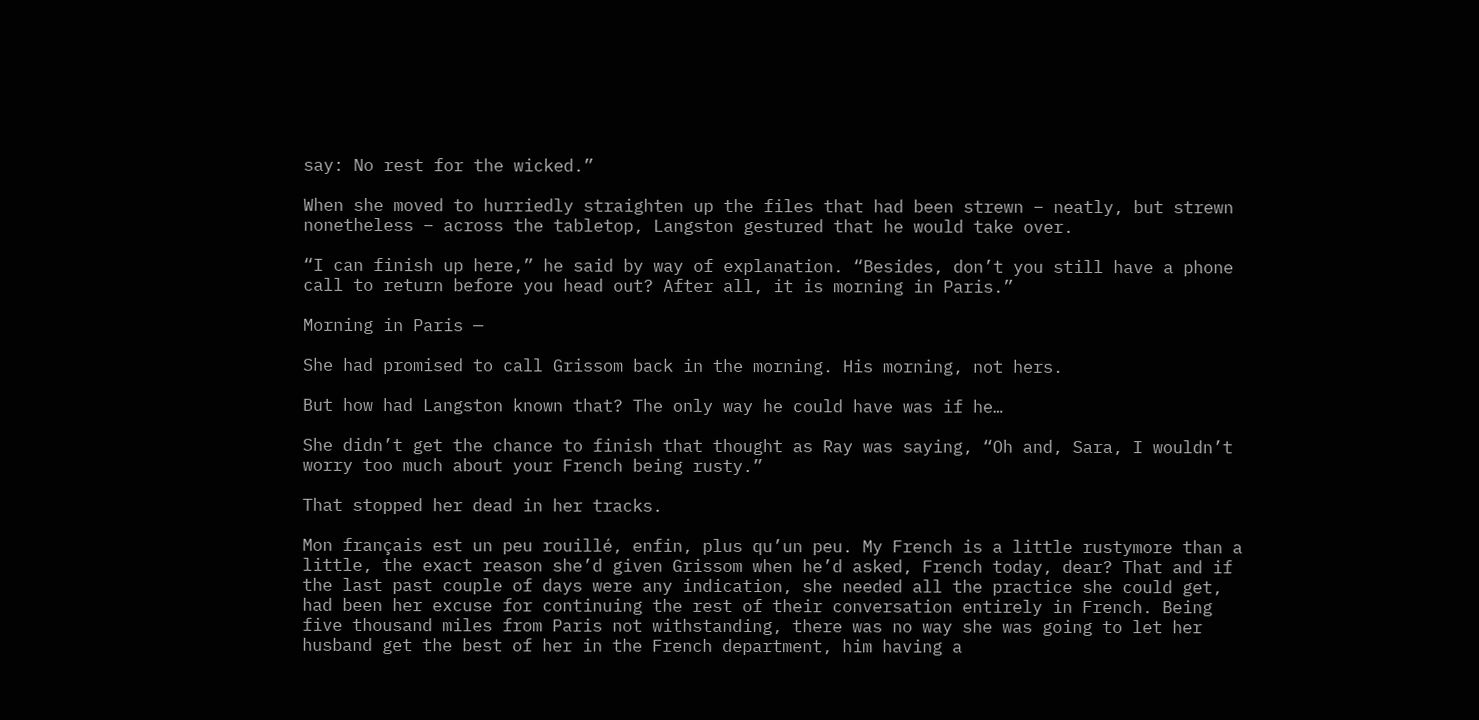say: No rest for the wicked.”

When she moved to hurriedly straighten up the files that had been strewn – neatly, but strewn nonetheless – across the tabletop, Langston gestured that he would take over.

“I can finish up here,” he said by way of explanation. “Besides, don’t you still have a phone call to return before you head out? After all, it is morning in Paris.”

Morning in Paris —

She had promised to call Grissom back in the morning. His morning, not hers.

But how had Langston known that? The only way he could have was if he…

She didn’t get the chance to finish that thought as Ray was saying, “Oh and, Sara, I wouldn’t worry too much about your French being rusty.”

That stopped her dead in her tracks.

Mon français est un peu rouillé, enfin, plus qu’un peu. My French is a little rustymore than a little, the exact reason she’d given Grissom when he’d asked, French today, dear? That and if the last past couple of days were any indication, she needed all the practice she could get, had been her excuse for continuing the rest of their conversation entirely in French. Being five thousand miles from Paris not withstanding, there was no way she was going to let her husband get the best of her in the French department, him having a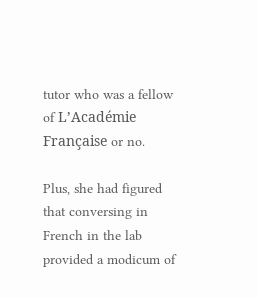tutor who was a fellow of L’Académie Française or no.

Plus, she had figured that conversing in French in the lab provided a modicum of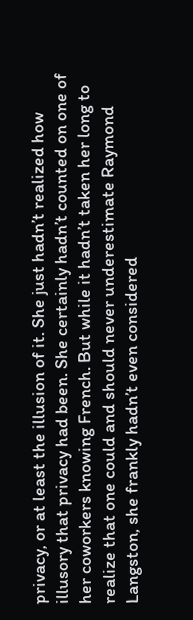privacy, or at least the illusion of it. She just hadn’t realized how illusory that privacy had been. She certainly hadn’t counted on one of her coworkers knowing French. But while it hadn’t taken her long to realize that one could and should never underestimate Raymond Langston, she frankly hadn’t even considered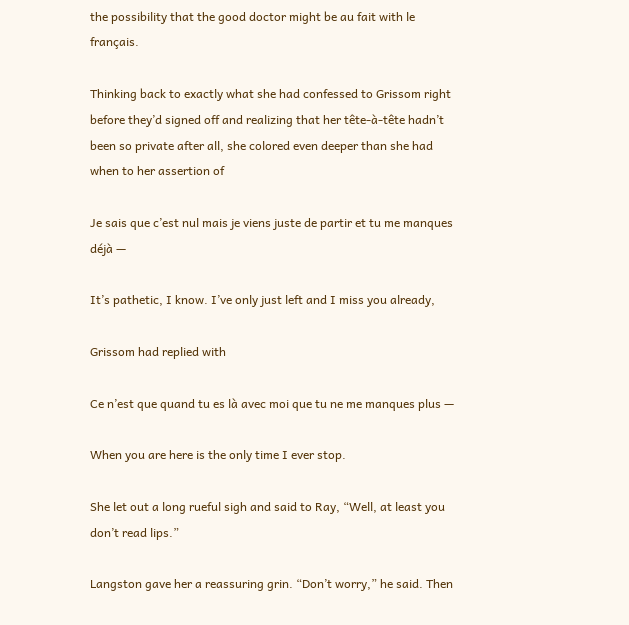the possibility that the good doctor might be au fait with le français.

Thinking back to exactly what she had confessed to Grissom right before they’d signed off and realizing that her tête-à-tête hadn’t been so private after all, she colored even deeper than she had when to her assertion of

Je sais que c’est nul mais je viens juste de partir et tu me manques déjà —

It’s pathetic, I know. I’ve only just left and I miss you already,

Grissom had replied with

Ce n’est que quand tu es là avec moi que tu ne me manques plus —

When you are here is the only time I ever stop.

She let out a long rueful sigh and said to Ray, “Well, at least you don’t read lips.”

Langston gave her a reassuring grin. “Don’t worry,” he said. Then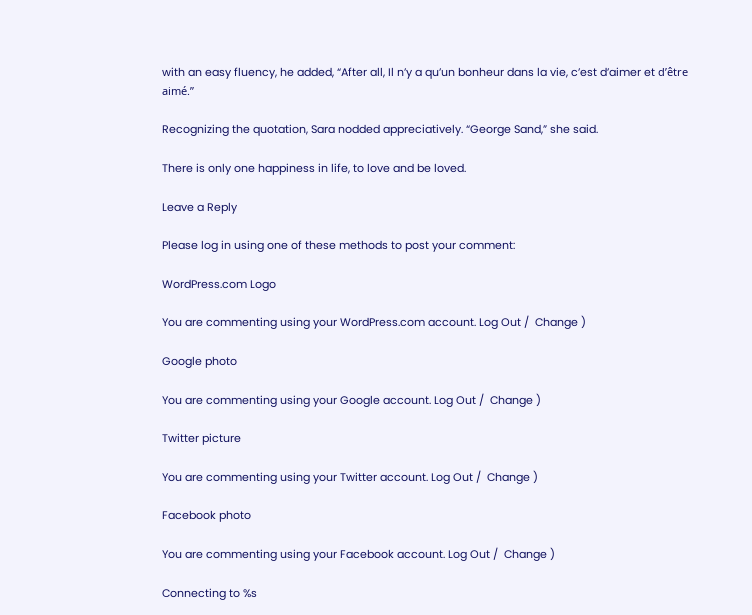with an easy fluency, he added, “After all, Il n’y a qu’un bonheur dans la vie, c’est d’aimer et d’être aimé.”

Recognizing the quotation, Sara nodded appreciatively. “George Sand,” she said.

There is only one happiness in life, to love and be loved.

Leave a Reply

Please log in using one of these methods to post your comment:

WordPress.com Logo

You are commenting using your WordPress.com account. Log Out /  Change )

Google photo

You are commenting using your Google account. Log Out /  Change )

Twitter picture

You are commenting using your Twitter account. Log Out /  Change )

Facebook photo

You are commenting using your Facebook account. Log Out /  Change )

Connecting to %s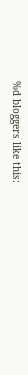%d bloggers like this: